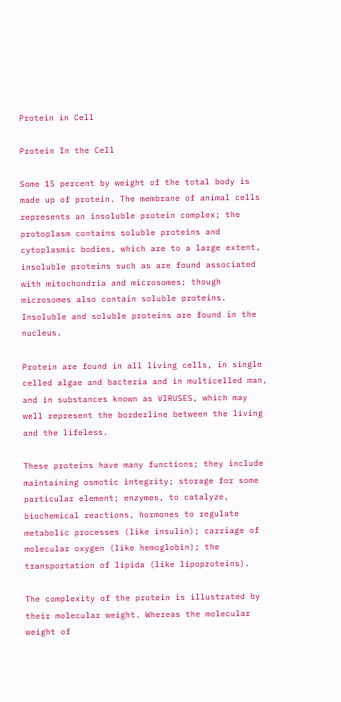Protein in Cell

Protein In the Cell

Some 15 percent by weight of the total body is made up of protein. The membrane of animal cells represents an insoluble protein complex; the protoplasm contains soluble proteins and cytoplasmic bodies, which are to a large extent, insoluble proteins such as are found associated with mitochondria and microsomes; though microsomes also contain soluble proteins. Insoluble and soluble proteins are found in the nucleus.

Protein are found in all living cells, in single celled algae and bacteria and in multicelled man, and in substances known as VIRUSES, which may well represent the borderline between the living and the lifeless.

These proteins have many functions; they include maintaining osmotic integrity; storage for some particular element; enzymes, to catalyze, biochemical reactions, hormones to regulate metabolic processes (like insulin); carriage of molecular oxygen (like hemoglobin); the transportation of lipida (like lipoproteins).

The complexity of the protein is illustrated by their molecular weight. Whereas the molecular weight of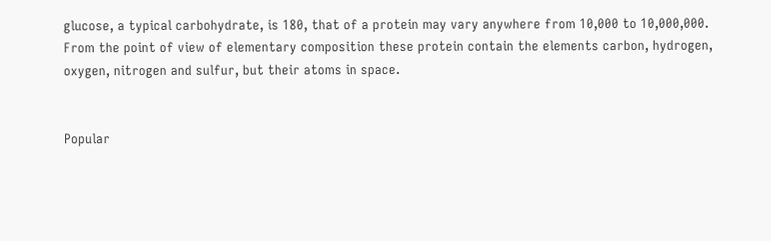glucose, a typical carbohydrate, is 180, that of a protein may vary anywhere from 10,000 to 10,000,000. From the point of view of elementary composition these protein contain the elements carbon, hydrogen, oxygen, nitrogen and sulfur, but their atoms in space.


Popular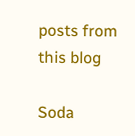posts from this blog

Soda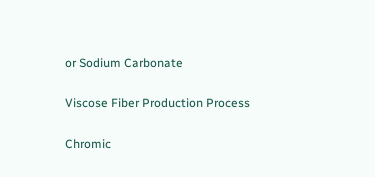or Sodium Carbonate

Viscose Fiber Production Process

Chromic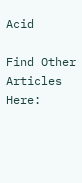Acid

Find Other Articles Here: